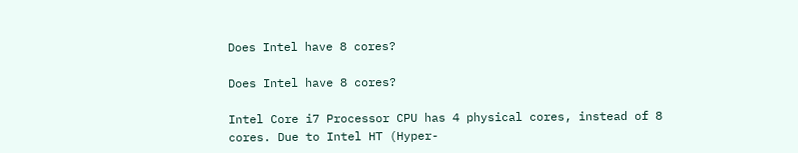Does Intel have 8 cores?

Does Intel have 8 cores?

Intel Core i7 Processor CPU has 4 physical cores, instead of 8 cores. Due to Intel HT (Hyper-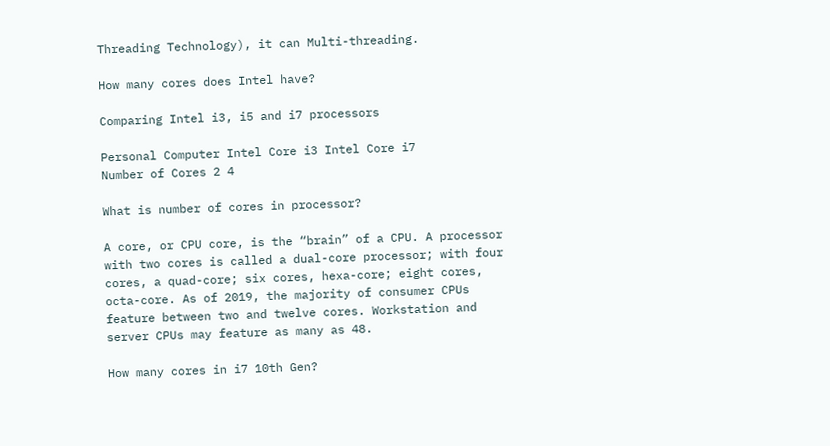Threading Technology), it can Multi-threading.

How many cores does Intel have?

Comparing Intel i3, i5 and i7 processors

Personal Computer Intel Core i3 Intel Core i7
Number of Cores 2 4

What is number of cores in processor?

A core, or CPU core, is the “brain” of a CPU. A processor with two cores is called a dual-core processor; with four cores, a quad-core; six cores, hexa-core; eight cores, octa-core. As of 2019, the majority of consumer CPUs feature between two and twelve cores. Workstation and server CPUs may feature as many as 48.

How many cores in i7 10th Gen?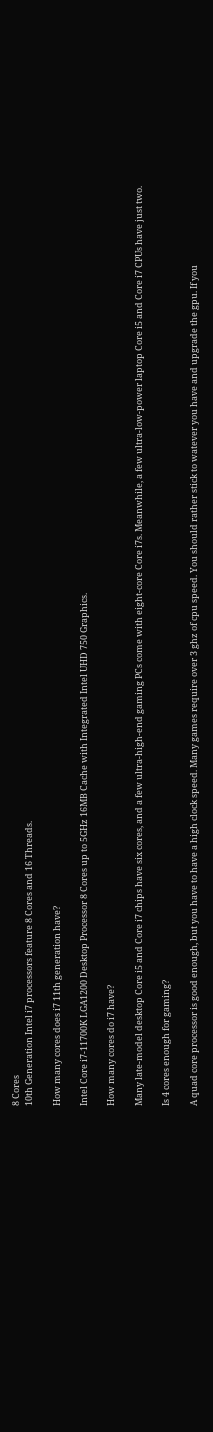8 Cores
10th Generation Intel i7 processors feature 8 Cores and 16 Threads.

How many cores does i7 11th generation have?

Intel Core i7-11700K LGA1200 Desktop Processor 8 Cores up to 5GHz 16MB Cache with Integrated Intel UHD 750 Graphics.

How many cores do i7 have?

Many late-model desktop Core i5 and Core i7 chips have six cores, and a few ultra-high-end gaming PCs come with eight-core Core i7s. Meanwhile, a few ultra-low-power laptop Core i5 and Core i7 CPUs have just two.

Is 4 cores enough for gaming?

A quad core processor is good enough, but you have to have a high clock speed. Many games require over 3 ghz of cpu speed. You should rather stick to watever you have and upgrade the gpu. If you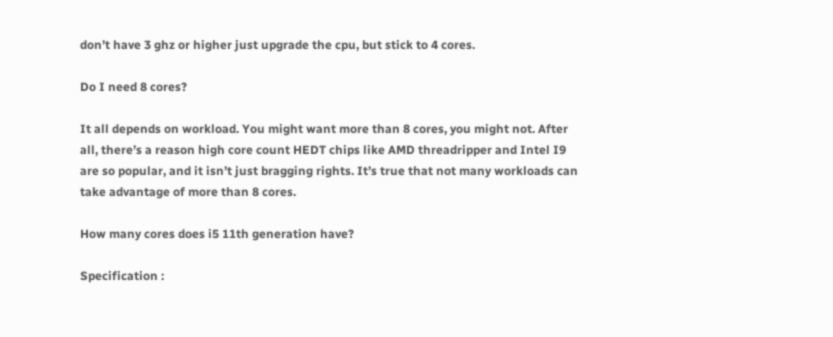don’t have 3 ghz or higher just upgrade the cpu, but stick to 4 cores.

Do I need 8 cores?

It all depends on workload. You might want more than 8 cores, you might not. After all, there’s a reason high core count HEDT chips like AMD threadripper and Intel I9 are so popular, and it isn’t just bragging rights. It’s true that not many workloads can take advantage of more than 8 cores.

How many cores does i5 11th generation have?

Specification :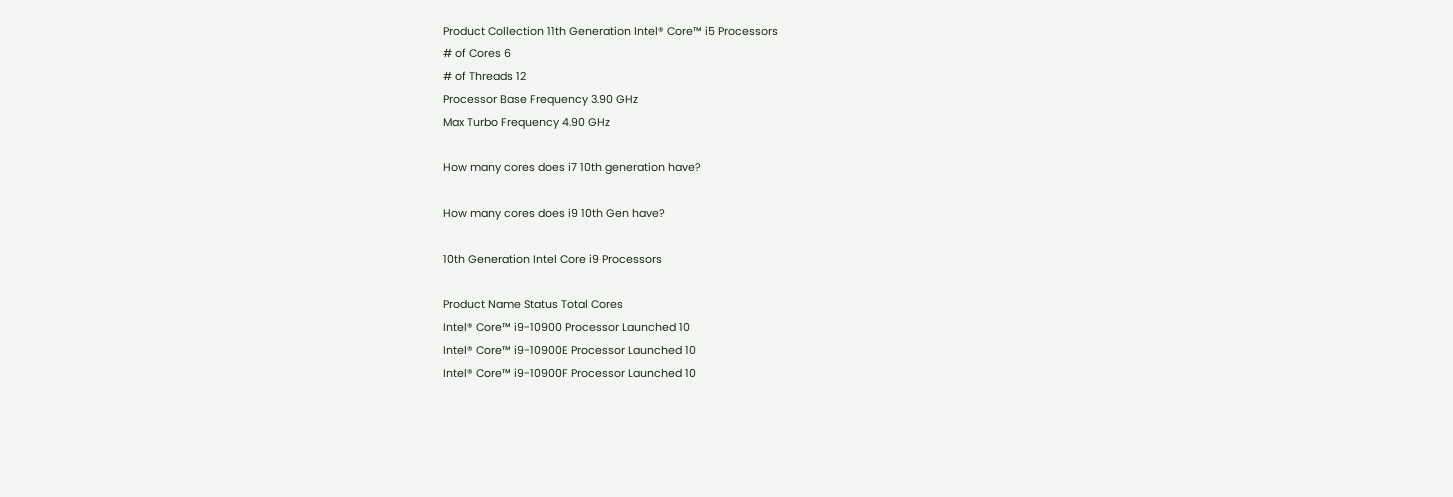Product Collection 11th Generation Intel® Core™ i5 Processors
# of Cores 6
# of Threads 12
Processor Base Frequency 3.90 GHz
Max Turbo Frequency 4.90 GHz

How many cores does i7 10th generation have?

How many cores does i9 10th Gen have?

10th Generation Intel Core i9 Processors

Product Name Status Total Cores
Intel® Core™ i9-10900 Processor Launched 10
Intel® Core™ i9-10900E Processor Launched 10
Intel® Core™ i9-10900F Processor Launched 10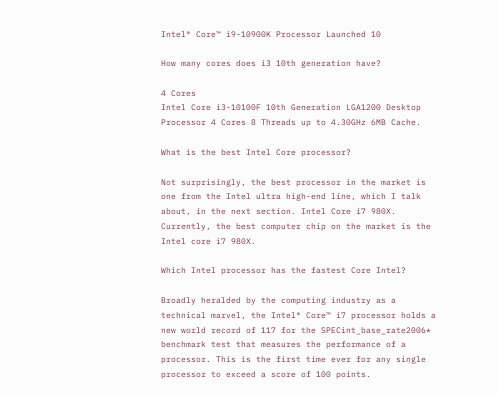Intel® Core™ i9-10900K Processor Launched 10

How many cores does i3 10th generation have?

4 Cores
Intel Core i3-10100F 10th Generation LGA1200 Desktop Processor 4 Cores 8 Threads up to 4.30GHz 6MB Cache.

What is the best Intel Core processor?

Not surprisingly, the best processor in the market is one from the Intel ultra high-end line, which I talk about, in the next section. Intel Core i7 980X. Currently, the best computer chip on the market is the Intel core i7 980X.

Which Intel processor has the fastest Core Intel?

Broadly heralded by the computing industry as a technical marvel, the Intel® Core™ i7 processor holds a new world record of 117 for the SPECint_base_rate2006* benchmark test that measures the performance of a processor. This is the first time ever for any single processor to exceed a score of 100 points.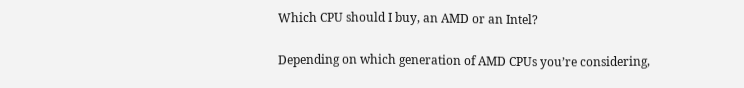Which CPU should I buy, an AMD or an Intel?

Depending on which generation of AMD CPUs you’re considering,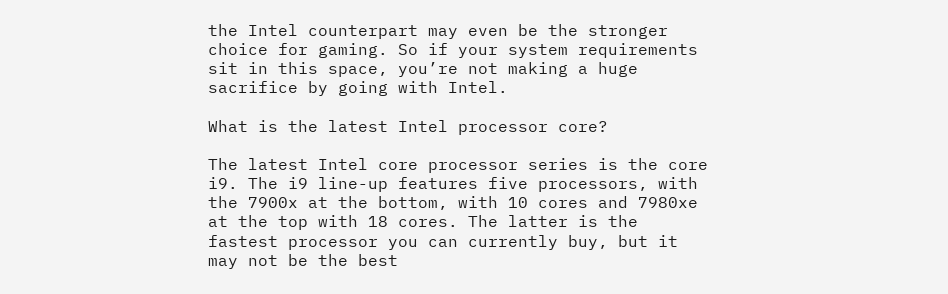the Intel counterpart may even be the stronger choice for gaming. So if your system requirements sit in this space, you’re not making a huge sacrifice by going with Intel.

What is the latest Intel processor core?

The latest Intel core processor series is the core i9. The i9 line-up features five processors, with the 7900x at the bottom, with 10 cores and 7980xe at the top with 18 cores. The latter is the fastest processor you can currently buy, but it may not be the best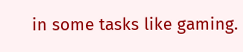in some tasks like gaming.